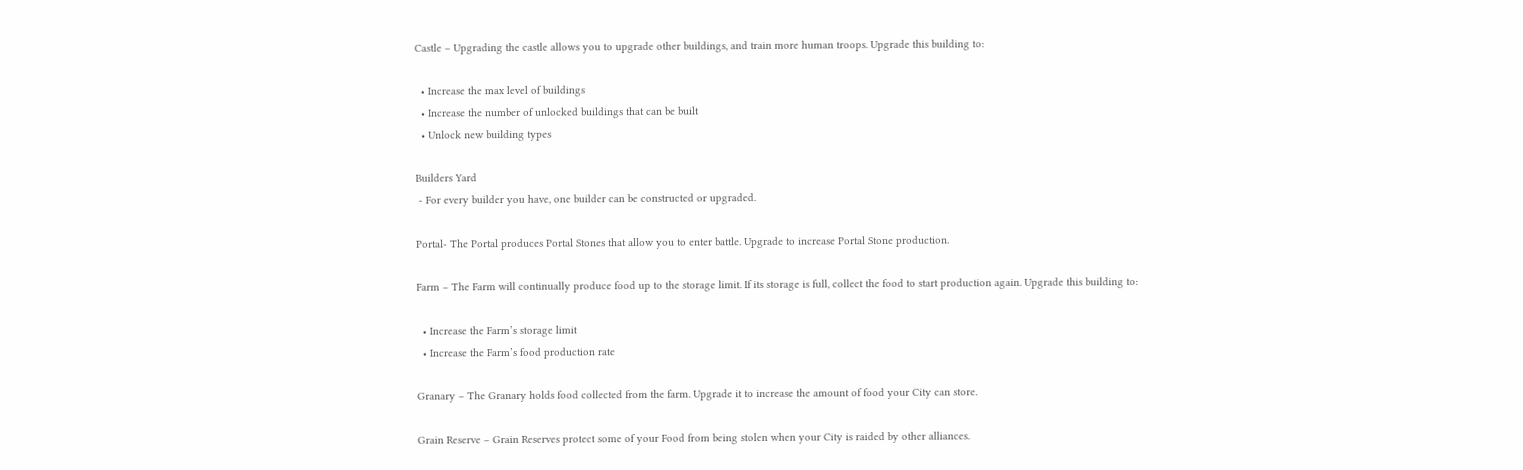Castle – Upgrading the castle allows you to upgrade other buildings, and train more human troops. Upgrade this building to:

  • Increase the max level of buildings
  • Increase the number of unlocked buildings that can be built
  • Unlock new building types

Builders Yard
 - For every builder you have, one builder can be constructed or upgraded.

Portal- The Portal produces Portal Stones that allow you to enter battle. Upgrade to increase Portal Stone production.

Farm – The Farm will continually produce food up to the storage limit. If its storage is full, collect the food to start production again. Upgrade this building to:

  • Increase the Farm’s storage limit
  • Increase the Farm’s food production rate

Granary – The Granary holds food collected from the farm. Upgrade it to increase the amount of food your City can store.

Grain Reserve – Grain Reserves protect some of your Food from being stolen when your City is raided by other alliances.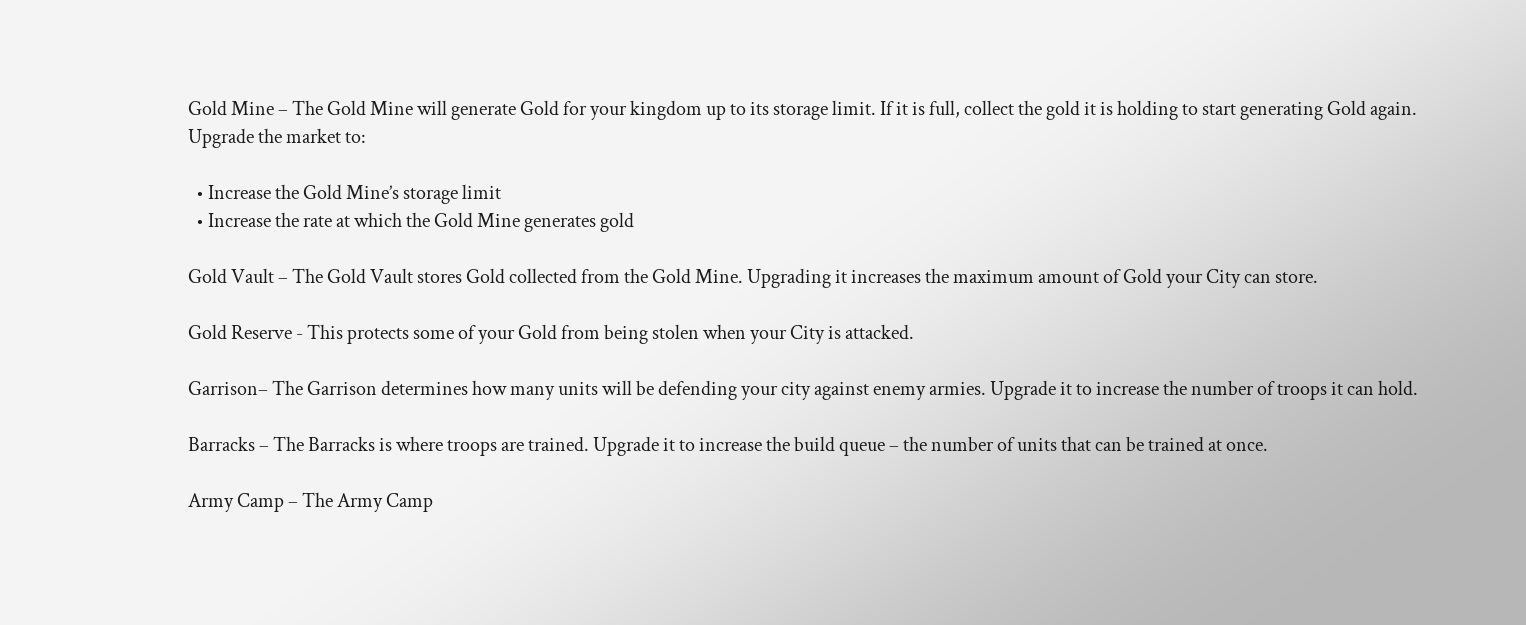Gold Mine – The Gold Mine will generate Gold for your kingdom up to its storage limit. If it is full, collect the gold it is holding to start generating Gold again. Upgrade the market to:

  • Increase the Gold Mine’s storage limit
  • Increase the rate at which the Gold Mine generates gold

Gold Vault – The Gold Vault stores Gold collected from the Gold Mine. Upgrading it increases the maximum amount of Gold your City can store.

Gold Reserve - This protects some of your Gold from being stolen when your City is attacked.

Garrison– The Garrison determines how many units will be defending your city against enemy armies. Upgrade it to increase the number of troops it can hold.

Barracks – The Barracks is where troops are trained. Upgrade it to increase the build queue – the number of units that can be trained at once.

Army Camp – The Army Camp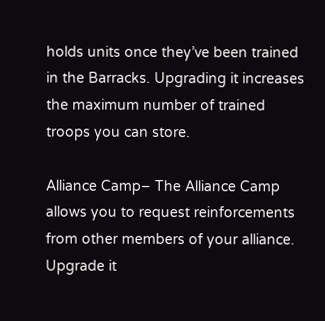holds units once they’ve been trained in the Barracks. Upgrading it increases the maximum number of trained troops you can store.

Alliance Camp– The Alliance Camp allows you to request reinforcements from other members of your alliance. Upgrade it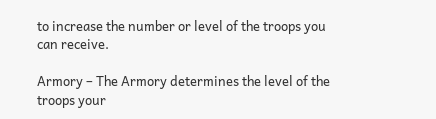to increase the number or level of the troops you can receive.

Armory – The Armory determines the level of the troops your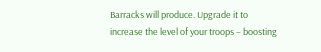Barracks will produce. Upgrade it to increase the level of your troops – boosting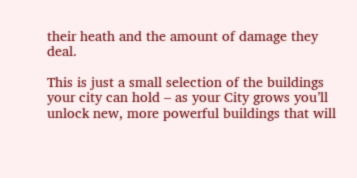their heath and the amount of damage they deal.

This is just a small selection of the buildings your city can hold – as your City grows you’ll unlock new, more powerful buildings that will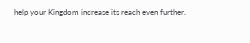help your Kingdom increase its reach even further.